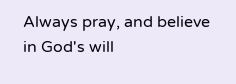Always pray, and believe in God's will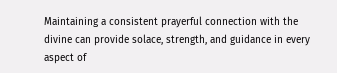Maintaining a consistent prayerful connection with the divine can provide solace, strength, and guidance in every aspect of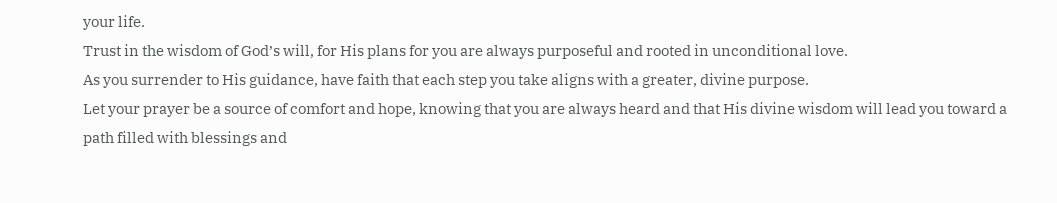your life.
Trust in the wisdom of God’s will, for His plans for you are always purposeful and rooted in unconditional love.
As you surrender to His guidance, have faith that each step you take aligns with a greater, divine purpose.
Let your prayer be a source of comfort and hope, knowing that you are always heard and that His divine wisdom will lead you toward a path filled with blessings and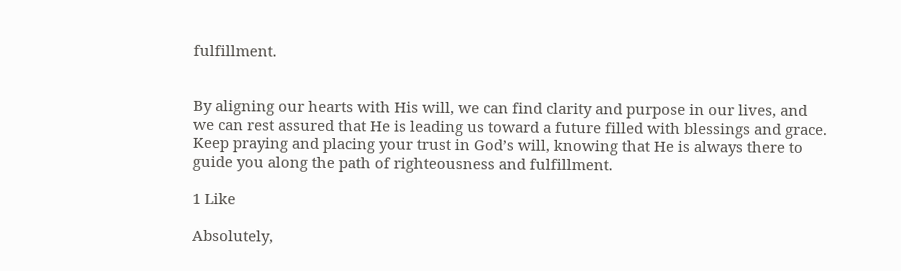fulfillment.


By aligning our hearts with His will, we can find clarity and purpose in our lives, and we can rest assured that He is leading us toward a future filled with blessings and grace. Keep praying and placing your trust in God’s will, knowing that He is always there to guide you along the path of righteousness and fulfillment.

1 Like

Absolutely,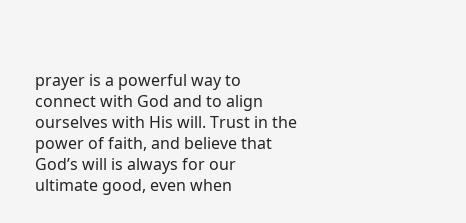prayer is a powerful way to connect with God and to align ourselves with His will. Trust in the power of faith, and believe that God’s will is always for our ultimate good, even when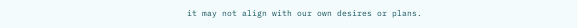it may not align with our own desires or plans.